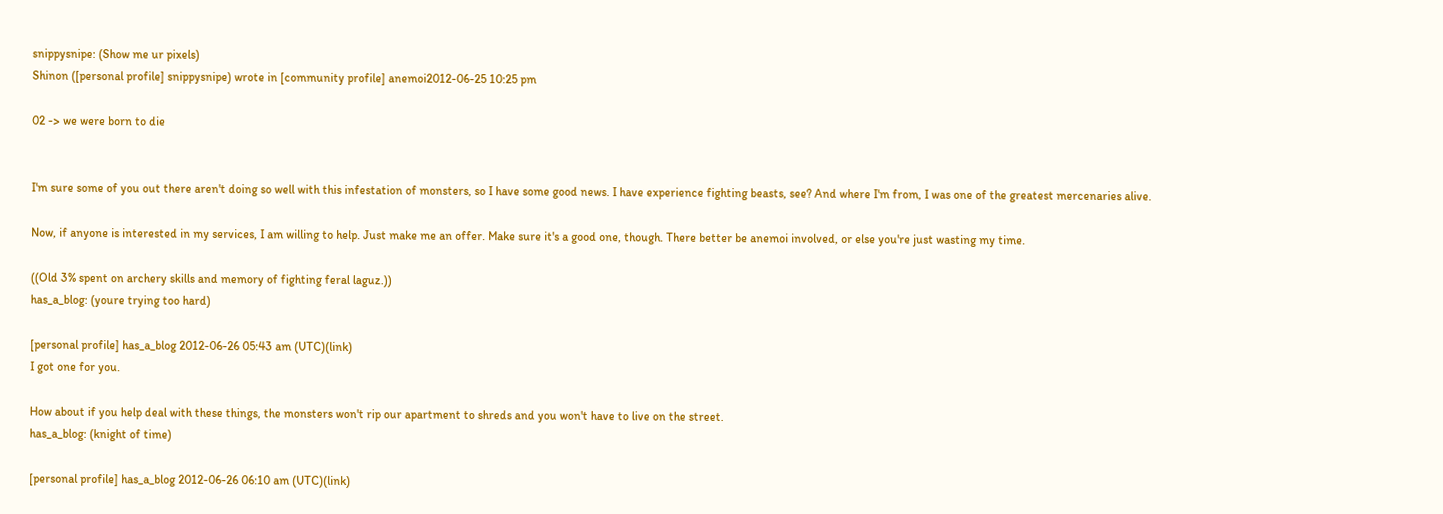snippysnipe: (Show me ur pixels)
Shinon ([personal profile] snippysnipe) wrote in [community profile] anemoi2012-06-25 10:25 pm

02 -> we were born to die


I'm sure some of you out there aren't doing so well with this infestation of monsters, so I have some good news. I have experience fighting beasts, see? And where I'm from, I was one of the greatest mercenaries alive.

Now, if anyone is interested in my services, I am willing to help. Just make me an offer. Make sure it's a good one, though. There better be anemoi involved, or else you're just wasting my time.

((Old 3% spent on archery skills and memory of fighting feral laguz.))
has_a_blog: (youre trying too hard)

[personal profile] has_a_blog 2012-06-26 05:43 am (UTC)(link)
I got one for you.

How about if you help deal with these things, the monsters won't rip our apartment to shreds and you won't have to live on the street.
has_a_blog: (knight of time)

[personal profile] has_a_blog 2012-06-26 06:10 am (UTC)(link)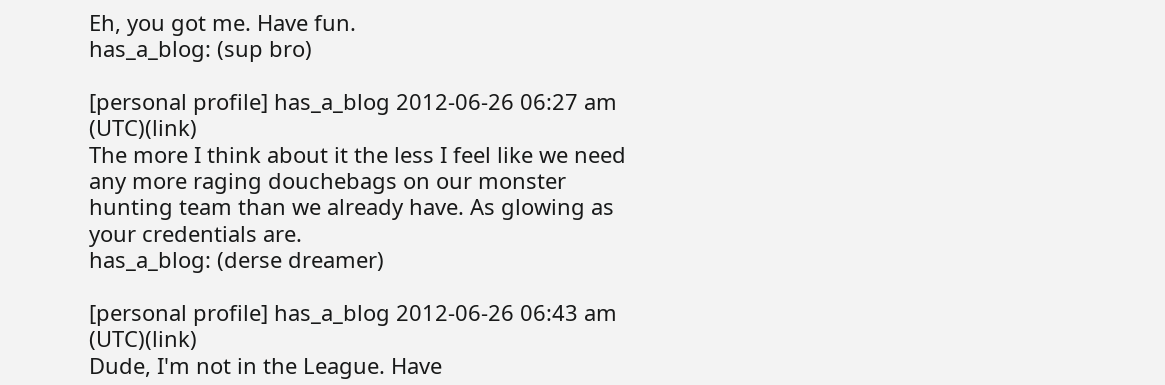Eh, you got me. Have fun.
has_a_blog: (sup bro)

[personal profile] has_a_blog 2012-06-26 06:27 am (UTC)(link)
The more I think about it the less I feel like we need any more raging douchebags on our monster hunting team than we already have. As glowing as your credentials are.
has_a_blog: (derse dreamer)

[personal profile] has_a_blog 2012-06-26 06:43 am (UTC)(link)
Dude, I'm not in the League. Have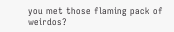you met those flaming pack of weirdos?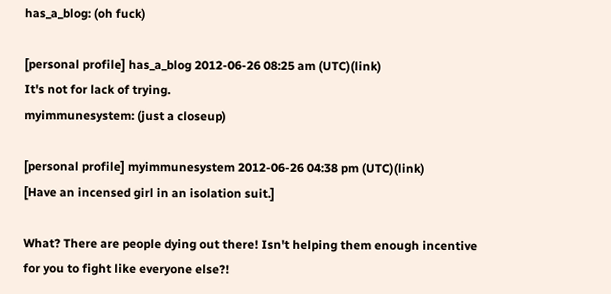has_a_blog: (oh fuck)

[personal profile] has_a_blog 2012-06-26 08:25 am (UTC)(link)
It's not for lack of trying.
myimmunesystem: (just a closeup)

[personal profile] myimmunesystem 2012-06-26 04:38 pm (UTC)(link)
[Have an incensed girl in an isolation suit.]

What? There are people dying out there! Isn't helping them enough incentive for you to fight like everyone else?!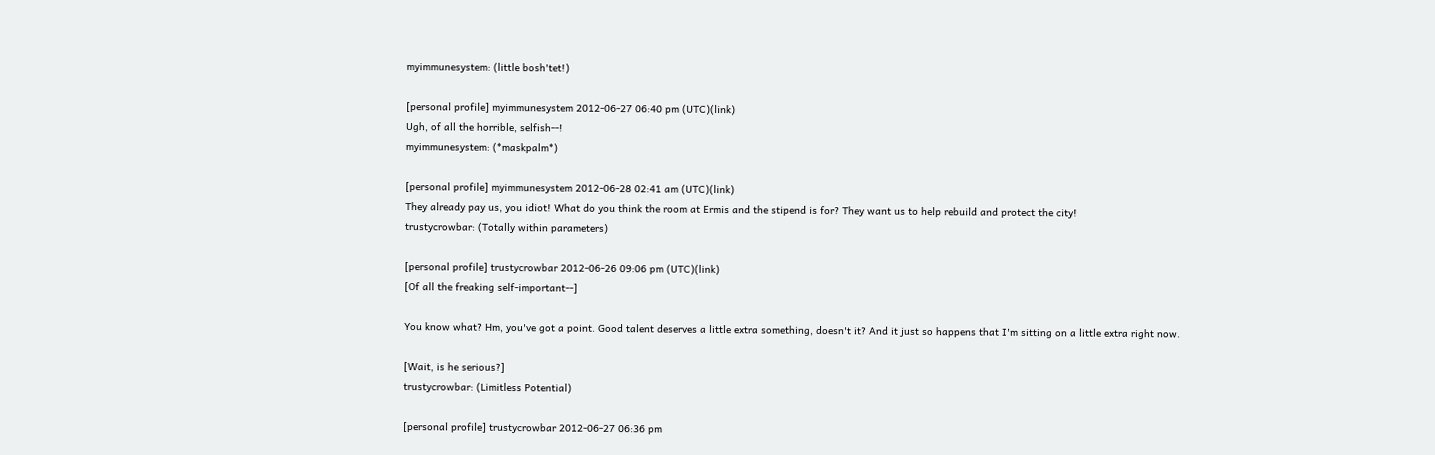myimmunesystem: (little bosh'tet!)

[personal profile] myimmunesystem 2012-06-27 06:40 pm (UTC)(link)
Ugh, of all the horrible, selfish--!
myimmunesystem: (*maskpalm*)

[personal profile] myimmunesystem 2012-06-28 02:41 am (UTC)(link)
They already pay us, you idiot! What do you think the room at Ermis and the stipend is for? They want us to help rebuild and protect the city!
trustycrowbar: (Totally within parameters)

[personal profile] trustycrowbar 2012-06-26 09:06 pm (UTC)(link)
[Of all the freaking self-important--]

You know what? Hm, you've got a point. Good talent deserves a little extra something, doesn't it? And it just so happens that I'm sitting on a little extra right now.

[Wait, is he serious?]
trustycrowbar: (Limitless Potential)

[personal profile] trustycrowbar 2012-06-27 06:36 pm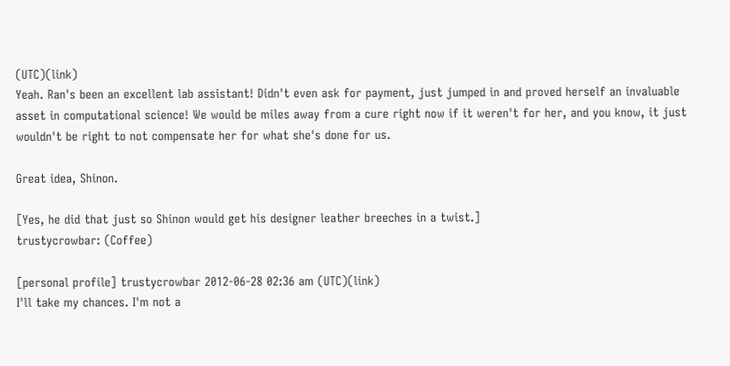(UTC)(link)
Yeah. Ran's been an excellent lab assistant! Didn't even ask for payment, just jumped in and proved herself an invaluable asset in computational science! We would be miles away from a cure right now if it weren't for her, and you know, it just wouldn't be right to not compensate her for what she's done for us.

Great idea, Shinon.

[Yes, he did that just so Shinon would get his designer leather breeches in a twist.]
trustycrowbar: (Coffee)

[personal profile] trustycrowbar 2012-06-28 02:36 am (UTC)(link)
I'll take my chances. I'm not a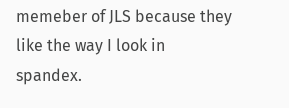memeber of JLS because they like the way I look in spandex.